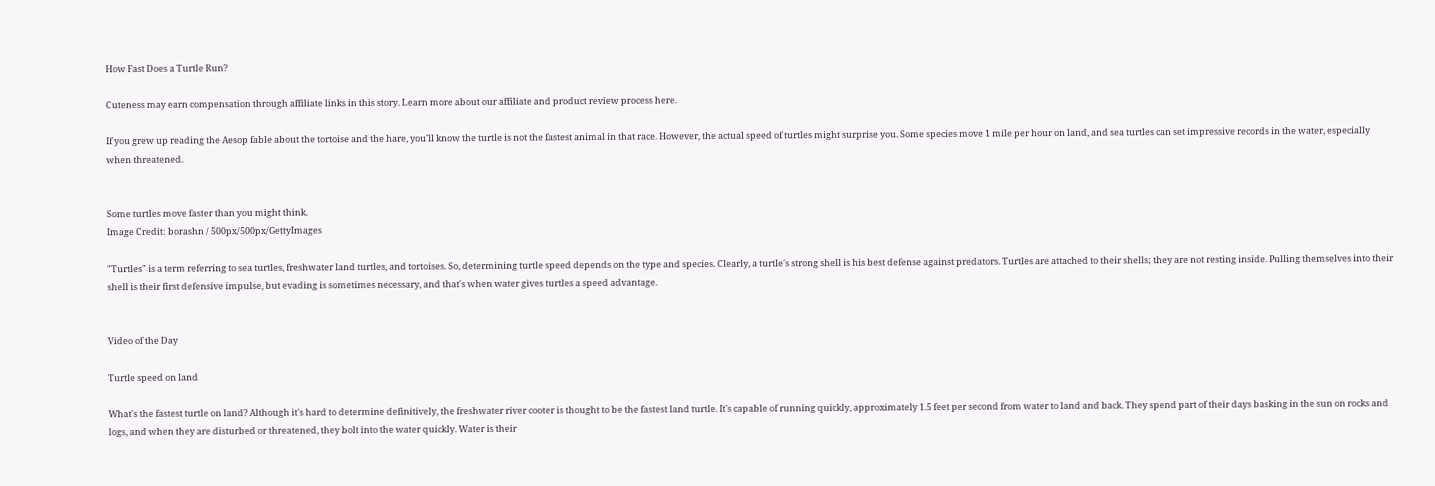How Fast Does a Turtle Run?

Cuteness may earn compensation through affiliate links in this story. Learn more about our affiliate and product review process here.

If you grew up reading the Aesop fable about the tortoise and the hare, you'll know the turtle is not the fastest animal in that race. However, the actual speed of turtles might surprise you. Some species move 1 mile per hour on land, and sea turtles can set impressive records in the water, especially when threatened.


Some turtles move faster than you might think.
Image Credit: borashn / 500px/500px/GettyImages

"Turtles" is a term referring to sea turtles, freshwater land turtles, and tortoises. So, determining turtle speed depends on the type and species. Clearly, a turtle's strong shell is his best defense against predators. Turtles are attached to their shells; they are not resting inside. Pulling themselves into their shell is their first defensive impulse, but evading is sometimes necessary, and that's when water gives turtles a speed advantage.


Video of the Day

Turtle speed on land

What's the fastest turtle on land? Although it's hard to determine definitively, the freshwater river cooter is thought to be the fastest land turtle. It's capable of running quickly, approximately 1.5 feet per second from water to land and back. They spend part of their days basking in the sun on rocks and logs, and when they are disturbed or threatened, they bolt into the water quickly. Water is their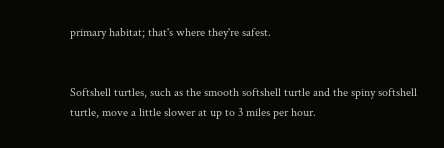primary habitat; that's where they're safest.


Softshell turtles, such as the smooth softshell turtle and the spiny softshell turtle, move a little slower at up to 3 miles per hour.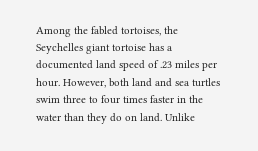Among the fabled tortoises, the Seychelles giant tortoise has a documented land speed of .23 miles per hour. However, both land and sea turtles swim three to four times faster in the water than they do on land. Unlike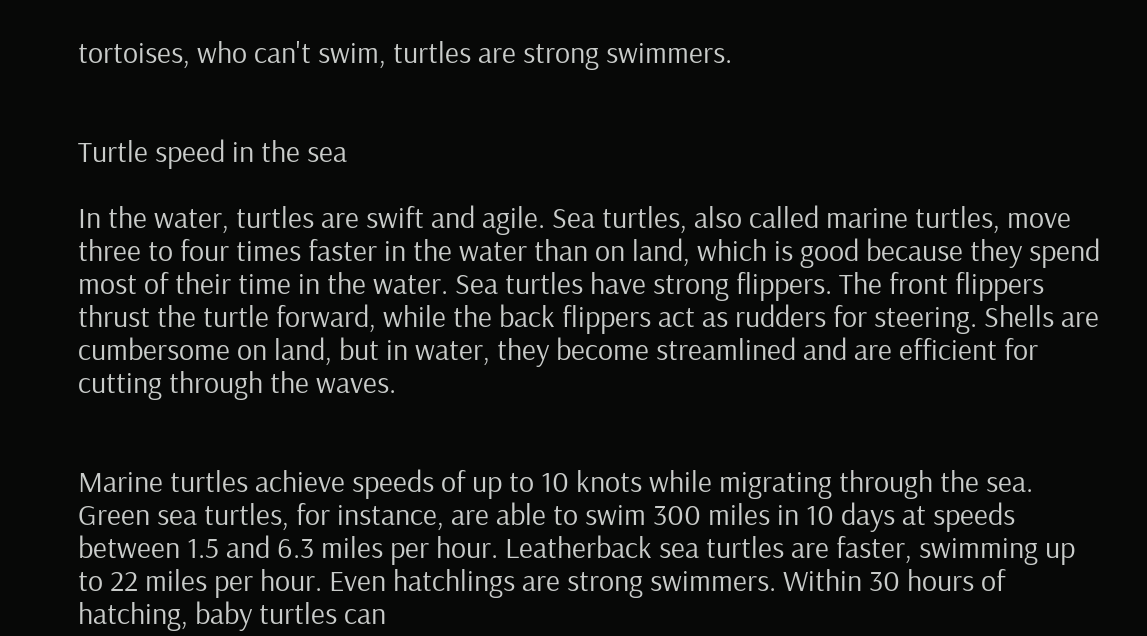tortoises, who can't swim, turtles are strong swimmers.


Turtle speed in the sea

In the water, turtles are swift and agile. Sea turtles, also called marine turtles, move three to four times faster in the water than on land, which is good because they spend most of their time in the water. Sea turtles have strong flippers. The front flippers thrust the turtle forward, while the back flippers act as rudders for steering. Shells are cumbersome on land, but in water, they become streamlined and are efficient for cutting through the waves.


Marine turtles achieve speeds of up to 10 knots while migrating through the sea. Green sea turtles, for instance, are able to swim 300 miles in 10 days at speeds between 1.5 and 6.3 miles per hour. Leatherback sea turtles are faster, swimming up to 22 miles per hour. Even hatchlings are strong swimmers. Within 30 hours of hatching, baby turtles can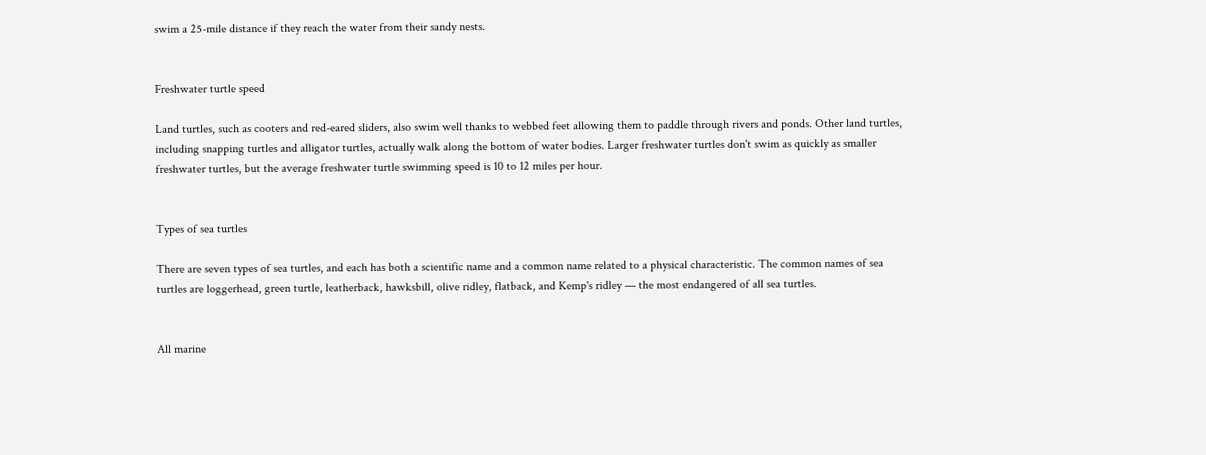swim a 25-mile distance if they reach the water from their sandy nests.


Freshwater turtle speed

Land turtles, such as cooters and red-eared sliders, also swim well thanks to webbed feet allowing them to paddle through rivers and ponds. Other land turtles, including snapping turtles and alligator turtles, actually walk along the bottom of water bodies. Larger freshwater turtles don't swim as quickly as smaller freshwater turtles, but the average freshwater turtle swimming speed is 10 to 12 miles per hour.


Types of sea turtles

There are seven types of sea turtles, and each has both a scientific name and a common name related to a physical characteristic. The common names of sea turtles are loggerhead, green turtle, leatherback, hawksbill, olive ridley, flatback, and Kemp's ridley — the most endangered of all sea turtles.


All marine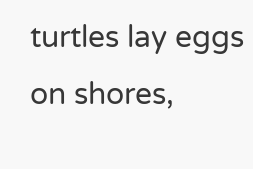turtles lay eggs on shores,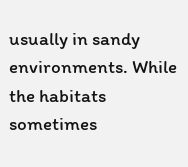usually in sandy environments. While the habitats sometimes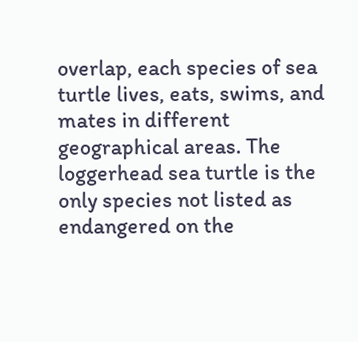overlap, each species of sea turtle lives, eats, swims, and mates in different geographical areas. The loggerhead sea turtle is the only species not listed as endangered on the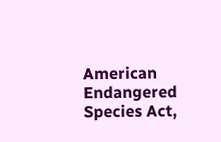American Endangered Species Act,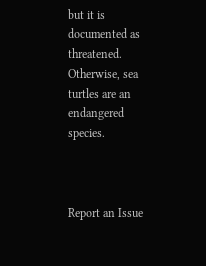but it is documented as threatened. Otherwise, sea turtles are an endangered species.



Report an Issue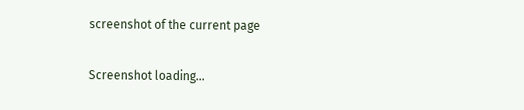screenshot of the current page

Screenshot loading...